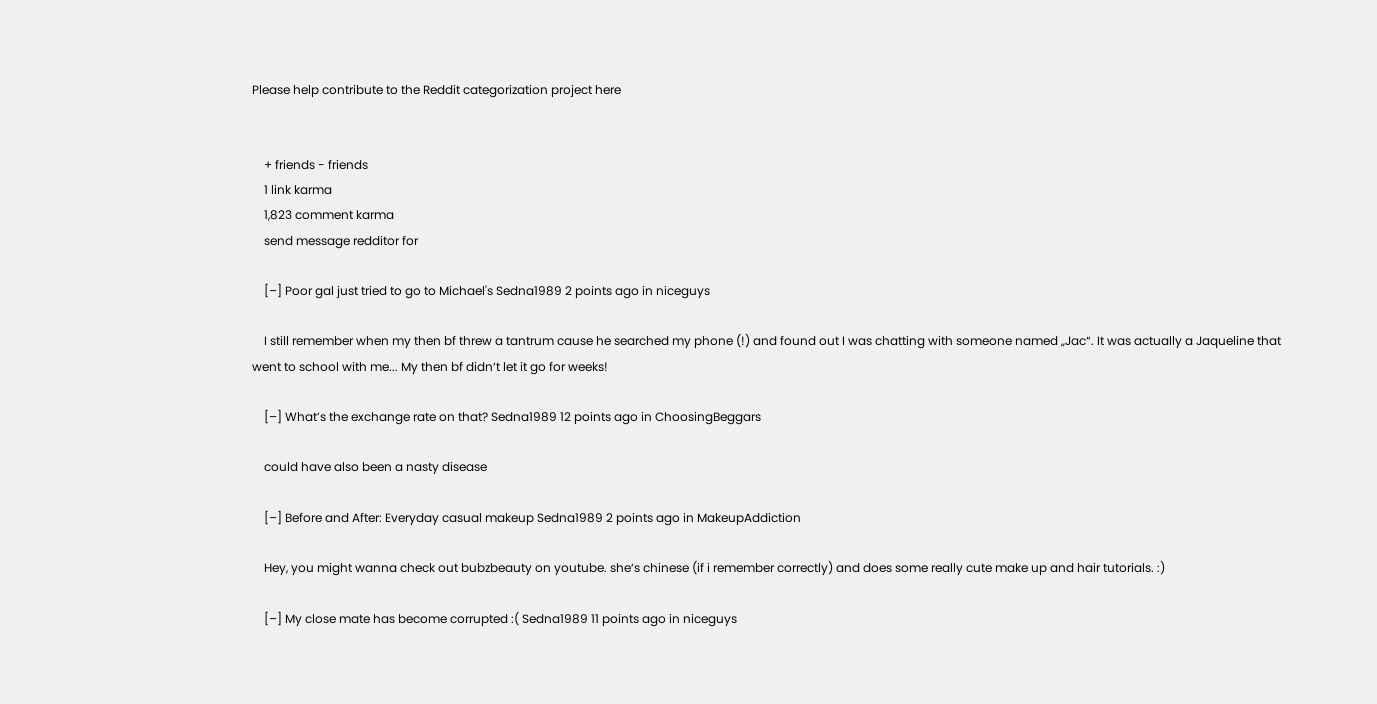Please help contribute to the Reddit categorization project here


    + friends - friends
    1 link karma
    1,823 comment karma
    send message redditor for

    [–] Poor gal just tried to go to Michael's Sedna1989 2 points ago in niceguys

    I still remember when my then bf threw a tantrum cause he searched my phone (!) and found out I was chatting with someone named „Jac“. It was actually a Jaqueline that went to school with me... My then bf didn‘t let it go for weeks!

    [–] What’s the exchange rate on that? Sedna1989 12 points ago in ChoosingBeggars

    could have also been a nasty disease

    [–] Before and After: Everyday casual makeup Sedna1989 2 points ago in MakeupAddiction

    Hey, you might wanna check out bubzbeauty on youtube. she‘s chinese (if i remember correctly) and does some really cute make up and hair tutorials. :)

    [–] My close mate has become corrupted :( Sedna1989 11 points ago in niceguys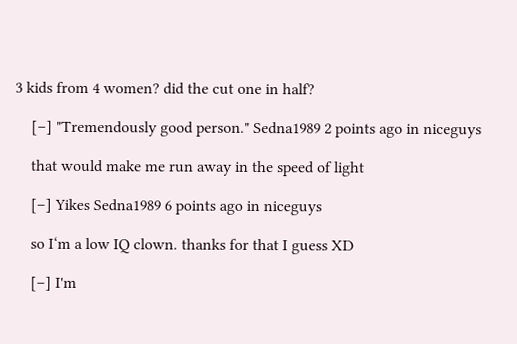3 kids from 4 women? did the cut one in half?

    [–] "Tremendously good person." Sedna1989 2 points ago in niceguys

    that would make me run away in the speed of light

    [–] Yikes Sedna1989 6 points ago in niceguys

    so I‘m a low IQ clown. thanks for that I guess XD

    [–] I'm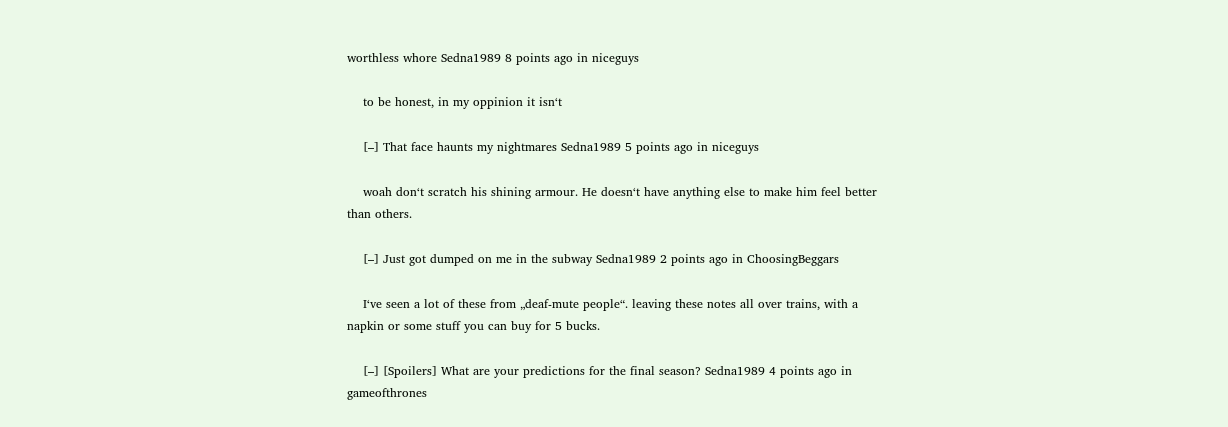worthless whore Sedna1989 8 points ago in niceguys

    to be honest, in my oppinion it isn‘t

    [–] That face haunts my nightmares Sedna1989 5 points ago in niceguys

    woah don‘t scratch his shining armour. He doesn‘t have anything else to make him feel better than others.

    [–] Just got dumped on me in the subway Sedna1989 2 points ago in ChoosingBeggars

    I‘ve seen a lot of these from „deaf-mute people“. leaving these notes all over trains, with a napkin or some stuff you can buy for 5 bucks.

    [–] [Spoilers] What are your predictions for the final season? Sedna1989 4 points ago in gameofthrones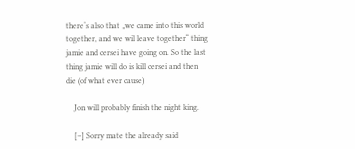there‘s also that „we came into this world together, and we wil leave together“ thing jamie and cersei have going on. So the last thing jamie will do is kill cersei and then die (of what ever cause)

    Jon will probably finish the night king.

    [–] Sorry mate the already said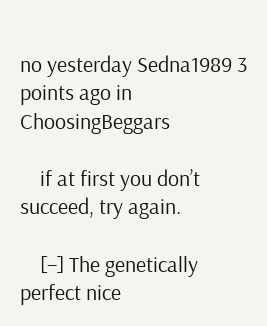no yesterday Sedna1989 3 points ago in ChoosingBeggars

    if at first you don’t succeed, try again.

    [–] The genetically perfect nice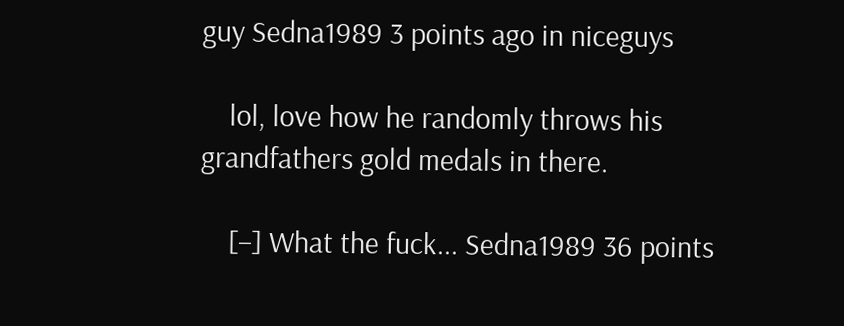guy Sedna1989 3 points ago in niceguys

    lol, love how he randomly throws his grandfathers gold medals in there.

    [–] What the fuck... Sedna1989 36 points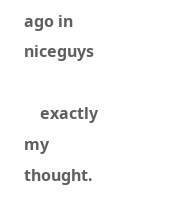ago in niceguys

    exactly my thought.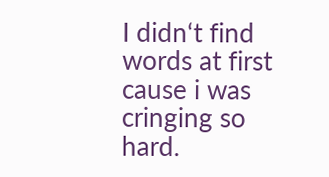I didn‘t find words at first cause i was cringing so hard.